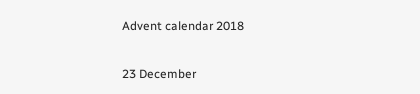Advent calendar 2018

23 December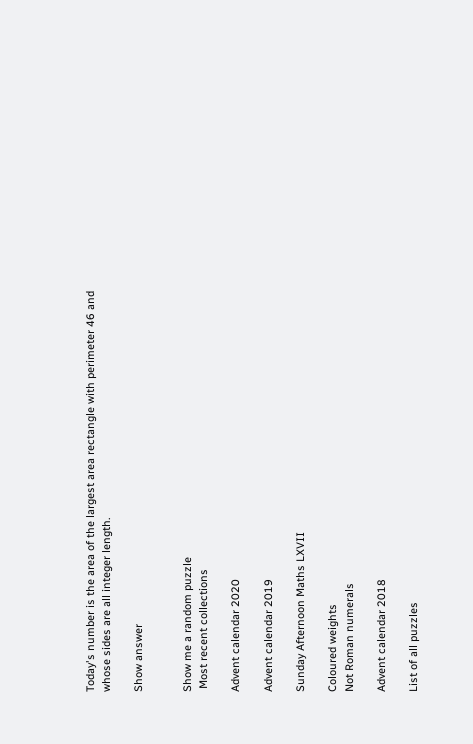Today's number is the area of the largest area rectangle with perimeter 46 and whose sides are all integer length.

Show answer


Show me a random puzzle
 Most recent collections

Advent calendar 2020

Advent calendar 2019

Sunday Afternoon Maths LXVII

Coloured weights
Not Roman numerals

Advent calendar 2018

List of all puzzles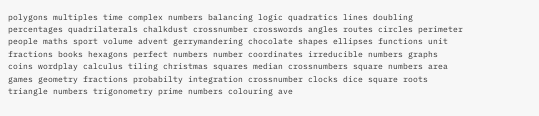polygons multiples time complex numbers balancing logic quadratics lines doubling percentages quadrilaterals chalkdust crossnumber crosswords angles routes circles perimeter people maths sport volume advent gerrymandering chocolate shapes ellipses functions unit fractions books hexagons perfect numbers number coordinates irreducible numbers graphs coins wordplay calculus tiling christmas squares median crossnumbers square numbers area games geometry fractions probabilty integration crossnumber clocks dice square roots triangle numbers trigonometry prime numbers colouring ave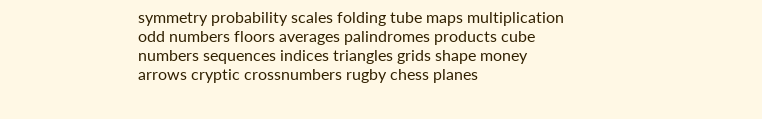symmetry probability scales folding tube maps multiplication odd numbers floors averages palindromes products cube numbers sequences indices triangles grids shape money arrows cryptic crossnumbers rugby chess planes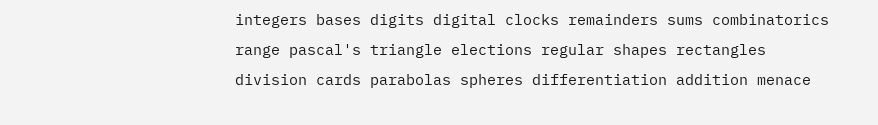integers bases digits digital clocks remainders sums combinatorics range pascal's triangle elections regular shapes rectangles division cards parabolas spheres differentiation addition menace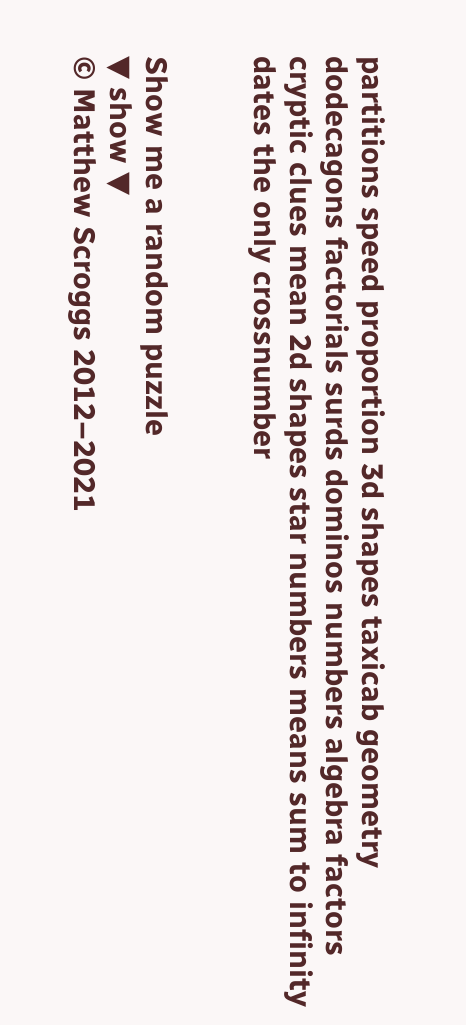partitions speed proportion 3d shapes taxicab geometry dodecagons factorials surds dominos numbers algebra factors cryptic clues mean 2d shapes star numbers means sum to infinity dates the only crossnumber


Show me a random puzzle
▼ show ▼
© Matthew Scroggs 2012–2021